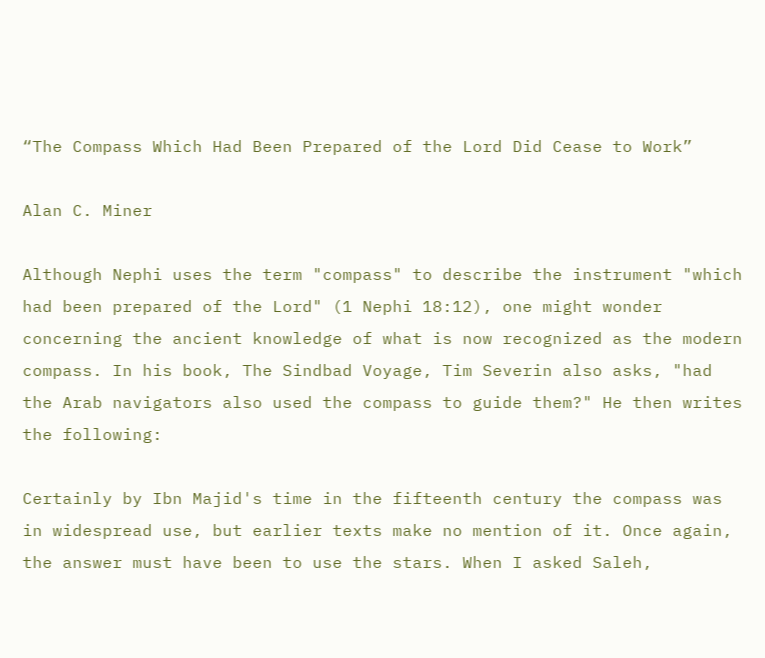“The Compass Which Had Been Prepared of the Lord Did Cease to Work”

Alan C. Miner

Although Nephi uses the term "compass" to describe the instrument "which had been prepared of the Lord" (1 Nephi 18:12), one might wonder concerning the ancient knowledge of what is now recognized as the modern compass. In his book, The Sindbad Voyage, Tim Severin also asks, "had the Arab navigators also used the compass to guide them?" He then writes the following:

Certainly by Ibn Majid's time in the fifteenth century the compass was in widespread use, but earlier texts make no mention of it. Once again, the answer must have been to use the stars. When I asked Saleh,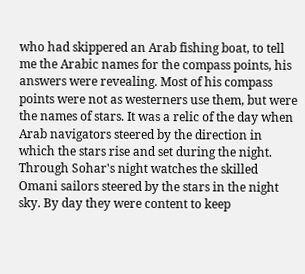who had skippered an Arab fishing boat, to tell me the Arabic names for the compass points, his answers were revealing. Most of his compass points were not as westerners use them, but were the names of stars. It was a relic of the day when Arab navigators steered by the direction in which the stars rise and set during the night. Through Sohar's night watches the skilled Omani sailors steered by the stars in the night sky. By day they were content to keep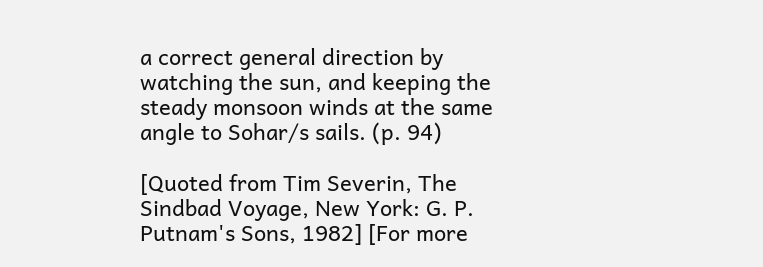a correct general direction by watching the sun, and keeping the steady monsoon winds at the same angle to Sohar/s sails. (p. 94)

[Quoted from Tim Severin, The Sindbad Voyage, New York: G. P. Putnam's Sons, 1982] [For more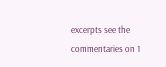excerpts see the commentaries on 1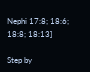Nephi 17:8; 18:6; 18:8; 18:13]

Step by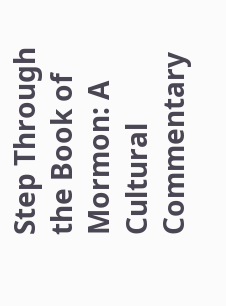Step Through the Book of Mormon: A Cultural Commentary